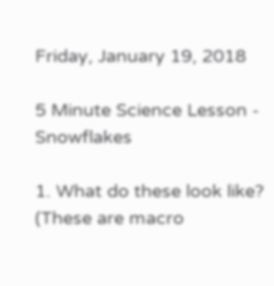Friday, January 19, 2018

5 Minute Science Lesson - Snowflakes

1. What do these look like?
(These are macro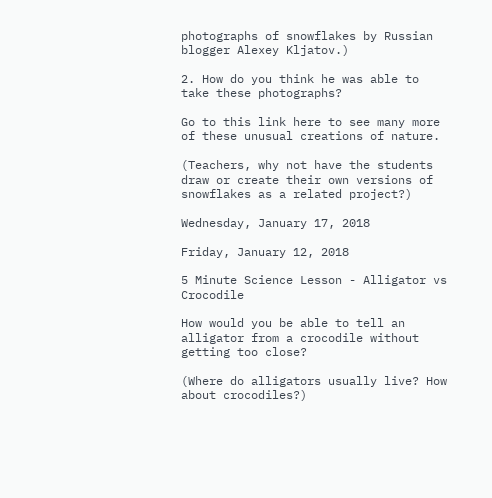photographs of snowflakes by Russian blogger Alexey Kljatov.)

2. How do you think he was able to take these photographs?

Go to this link here to see many more of these unusual creations of nature.

(Teachers, why not have the students draw or create their own versions of snowflakes as a related project?)

Wednesday, January 17, 2018

Friday, January 12, 2018

5 Minute Science Lesson - Alligator vs Crocodile

How would you be able to tell an alligator from a crocodile without getting too close?

(Where do alligators usually live? How about crocodiles?)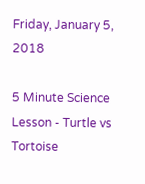Friday, January 5, 2018

5 Minute Science Lesson - Turtle vs Tortoise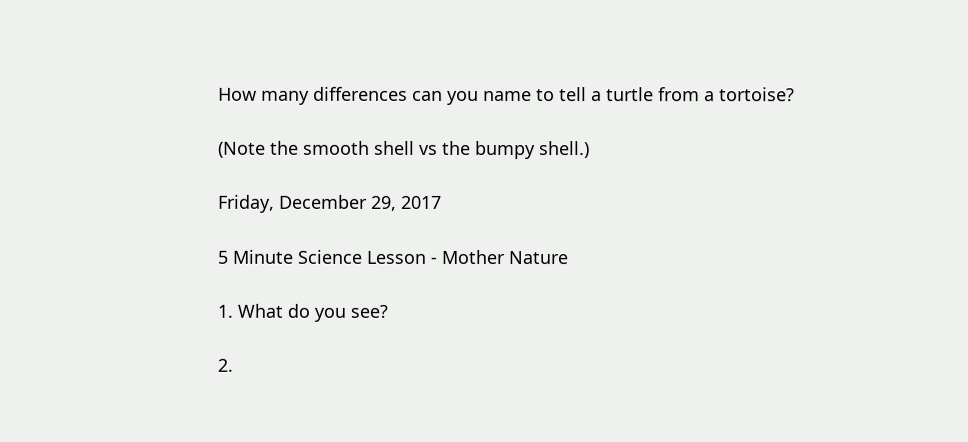How many differences can you name to tell a turtle from a tortoise?

(Note the smooth shell vs the bumpy shell.)

Friday, December 29, 2017

5 Minute Science Lesson - Mother Nature

1. What do you see?

2.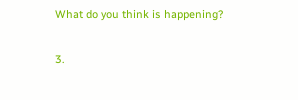What do you think is happening?

3.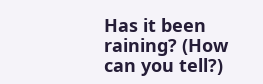Has it been raining? (How can you tell?)